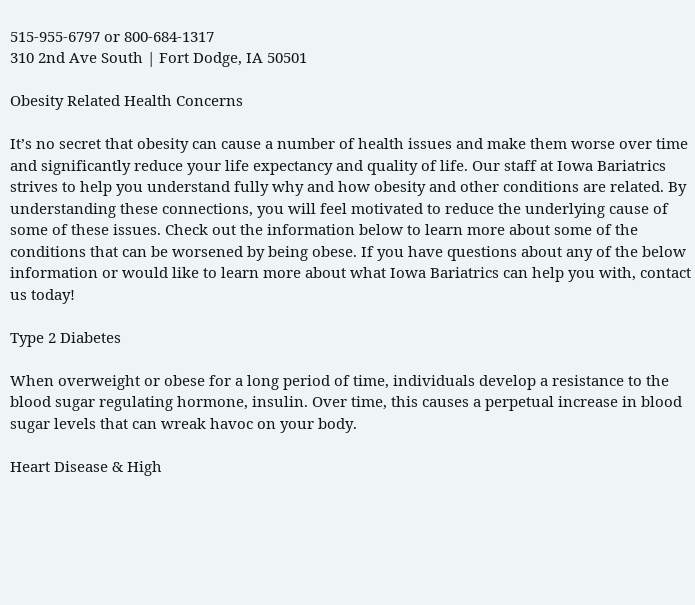515-955-6797 or 800-684-1317
310 2nd Ave South | Fort Dodge, IA 50501

Obesity Related Health Concerns

It’s no secret that obesity can cause a number of health issues and make them worse over time and significantly reduce your life expectancy and quality of life. Our staff at Iowa Bariatrics strives to help you understand fully why and how obesity and other conditions are related. By understanding these connections, you will feel motivated to reduce the underlying cause of some of these issues. Check out the information below to learn more about some of the conditions that can be worsened by being obese. If you have questions about any of the below information or would like to learn more about what Iowa Bariatrics can help you with, contact us today!

Type 2 Diabetes

When overweight or obese for a long period of time, individuals develop a resistance to the blood sugar regulating hormone, insulin. Over time, this causes a perpetual increase in blood sugar levels that can wreak havoc on your body.

Heart Disease & High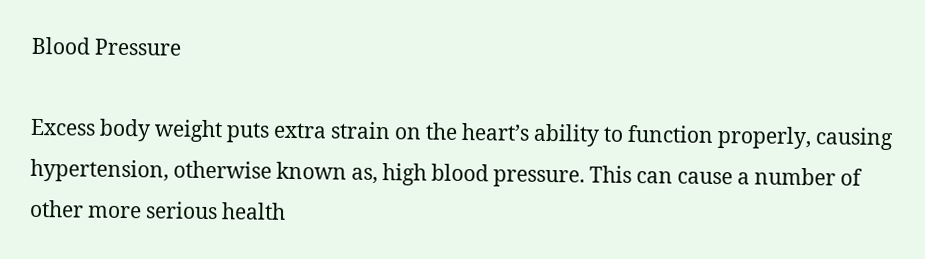Blood Pressure

Excess body weight puts extra strain on the heart’s ability to function properly, causing hypertension, otherwise known as, high blood pressure. This can cause a number of other more serious health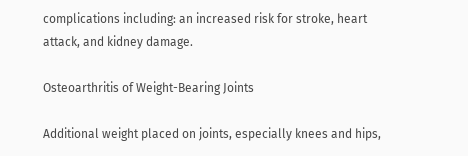complications including: an increased risk for stroke, heart attack, and kidney damage.

Osteoarthritis of Weight-Bearing Joints

Additional weight placed on joints, especially knees and hips,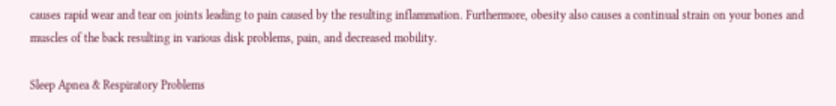causes rapid wear and tear on joints leading to pain caused by the resulting inflammation. Furthermore, obesity also causes a continual strain on your bones and muscles of the back resulting in various disk problems, pain, and decreased mobility.

Sleep Apnea & Respiratory Problems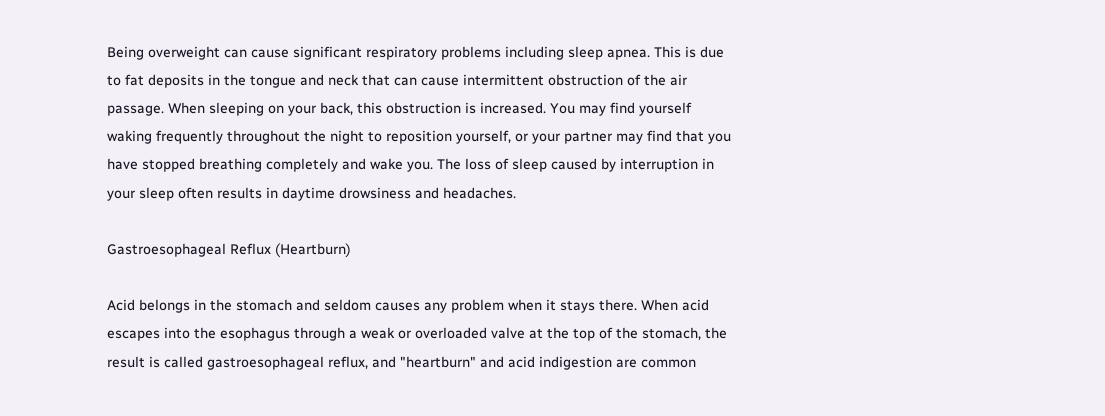Being overweight can cause significant respiratory problems including sleep apnea. This is due to fat deposits in the tongue and neck that can cause intermittent obstruction of the air passage. When sleeping on your back, this obstruction is increased. You may find yourself waking frequently throughout the night to reposition yourself, or your partner may find that you have stopped breathing completely and wake you. The loss of sleep caused by interruption in your sleep often results in daytime drowsiness and headaches.

Gastroesophageal Reflux (Heartburn)

Acid belongs in the stomach and seldom causes any problem when it stays there. When acid escapes into the esophagus through a weak or overloaded valve at the top of the stomach, the result is called gastroesophageal reflux, and "heartburn" and acid indigestion are common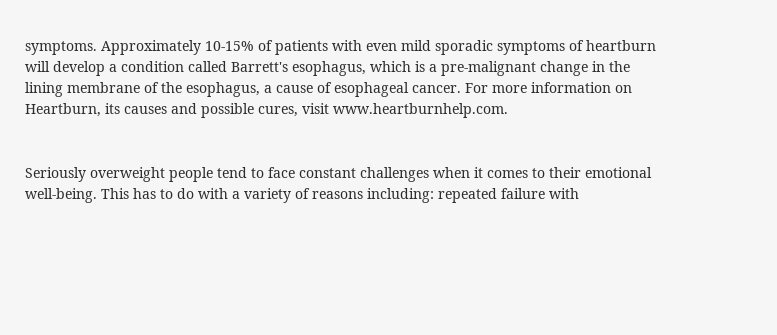symptoms. Approximately 10-15% of patients with even mild sporadic symptoms of heartburn will develop a condition called Barrett's esophagus, which is a pre-malignant change in the lining membrane of the esophagus, a cause of esophageal cancer. For more information on Heartburn, its causes and possible cures, visit www.heartburnhelp.com.


Seriously overweight people tend to face constant challenges when it comes to their emotional well-being. This has to do with a variety of reasons including: repeated failure with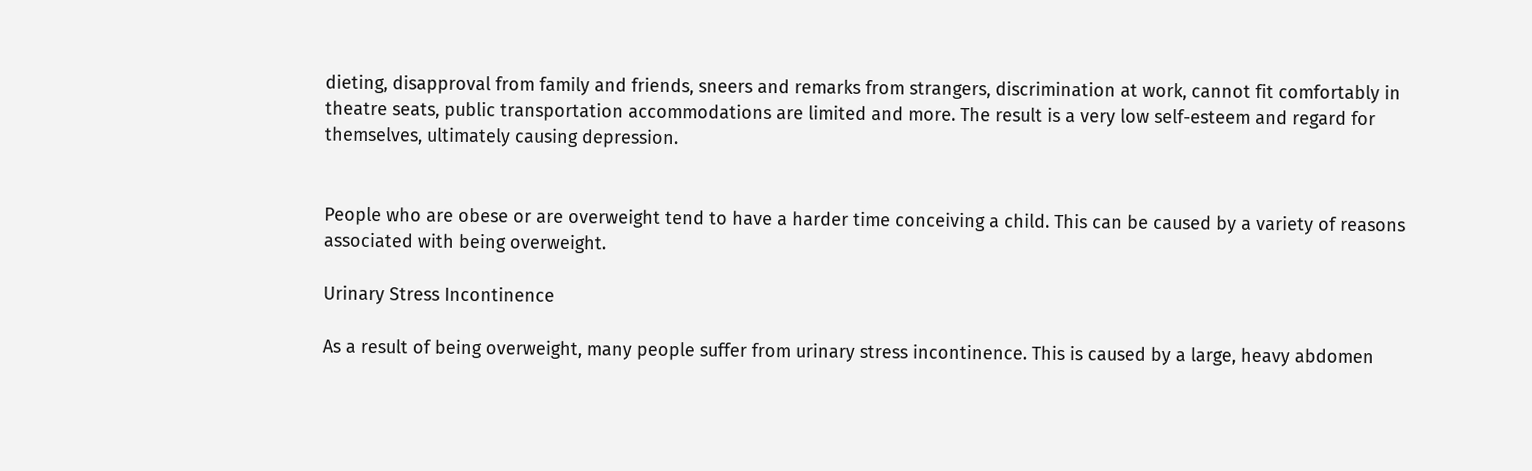dieting, disapproval from family and friends, sneers and remarks from strangers, discrimination at work, cannot fit comfortably in theatre seats, public transportation accommodations are limited and more. The result is a very low self-esteem and regard for themselves, ultimately causing depression.


People who are obese or are overweight tend to have a harder time conceiving a child. This can be caused by a variety of reasons associated with being overweight.

Urinary Stress Incontinence

As a result of being overweight, many people suffer from urinary stress incontinence. This is caused by a large, heavy abdomen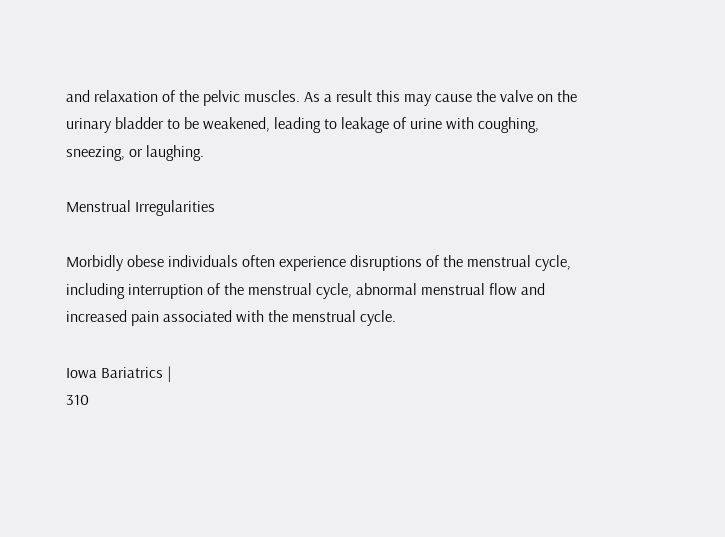and relaxation of the pelvic muscles. As a result this may cause the valve on the urinary bladder to be weakened, leading to leakage of urine with coughing, sneezing, or laughing.

Menstrual Irregularities

Morbidly obese individuals often experience disruptions of the menstrual cycle, including interruption of the menstrual cycle, abnormal menstrual flow and increased pain associated with the menstrual cycle.

Iowa Bariatrics |
310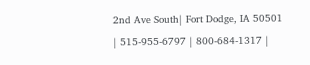2nd Ave South| Fort Dodge, IA 50501
| 515-955-6797 | 800-684-1317 |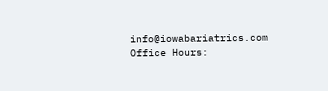info@iowabariatrics.com
Office Hours: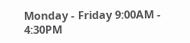Monday - Friday 9:00AM - 4:30PM